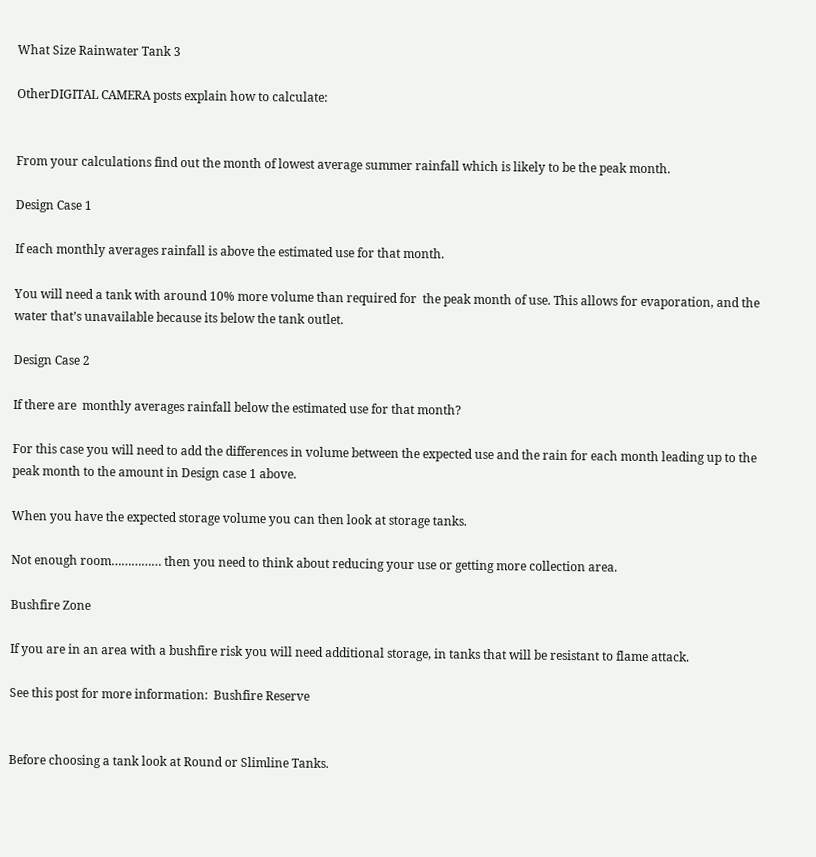What Size Rainwater Tank 3

OtherDIGITAL CAMERA posts explain how to calculate:


From your calculations find out the month of lowest average summer rainfall which is likely to be the peak month.

Design Case 1

If each monthly averages rainfall is above the estimated use for that month.

You will need a tank with around 10% more volume than required for  the peak month of use. This allows for evaporation, and the water that’s unavailable because its below the tank outlet.

Design Case 2

If there are  monthly averages rainfall below the estimated use for that month?

For this case you will need to add the differences in volume between the expected use and the rain for each month leading up to the peak month to the amount in Design case 1 above.

When you have the expected storage volume you can then look at storage tanks.

Not enough room…………… then you need to think about reducing your use or getting more collection area.

Bushfire Zone

If you are in an area with a bushfire risk you will need additional storage, in tanks that will be resistant to flame attack.

See this post for more information:  Bushfire Reserve


Before choosing a tank look at Round or Slimline Tanks.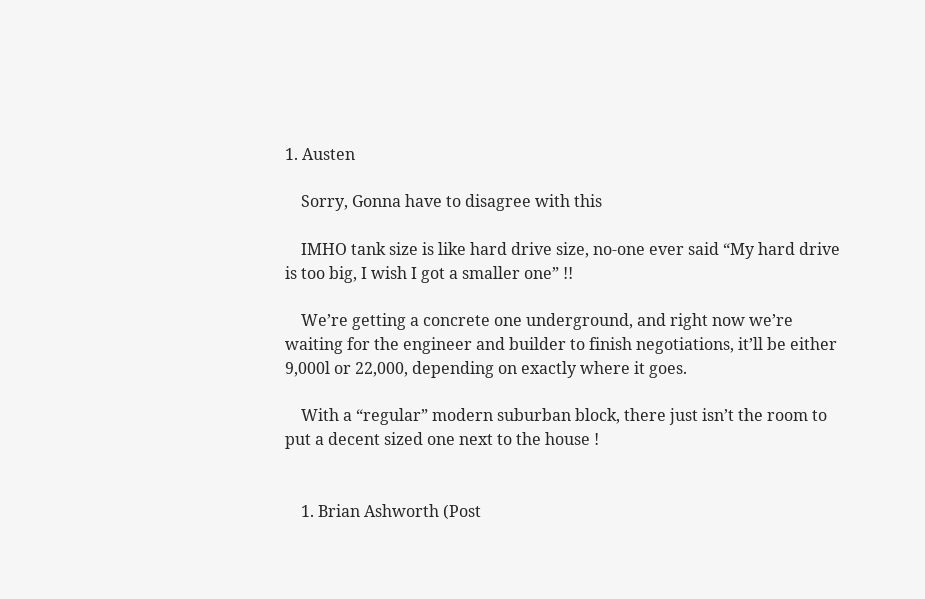1. Austen

    Sorry, Gonna have to disagree with this

    IMHO tank size is like hard drive size, no-one ever said “My hard drive is too big, I wish I got a smaller one” !!

    We’re getting a concrete one underground, and right now we’re waiting for the engineer and builder to finish negotiations, it’ll be either 9,000l or 22,000, depending on exactly where it goes.

    With a “regular” modern suburban block, there just isn’t the room to put a decent sized one next to the house !


    1. Brian Ashworth (Post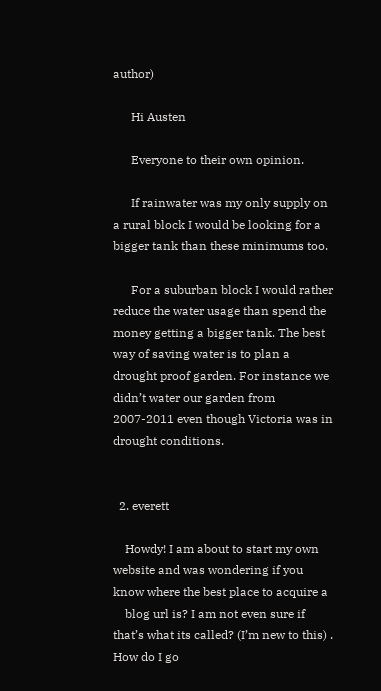author)

      Hi Austen

      Everyone to their own opinion.

      If rainwater was my only supply on a rural block I would be looking for a bigger tank than these minimums too.

      For a suburban block I would rather reduce the water usage than spend the money getting a bigger tank. The best way of saving water is to plan a drought proof garden. For instance we didn’t water our garden from 2007-2011 even though Victoria was in drought conditions.


  2. everett

    Howdy! I am about to start my own website and was wondering if you know where the best place to acquire a
    blog url is? I am not even sure if that’s what its called? (I’m new to this) . How do I go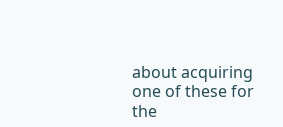about acquiring one of these for the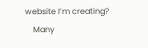website I’m creating?
    Many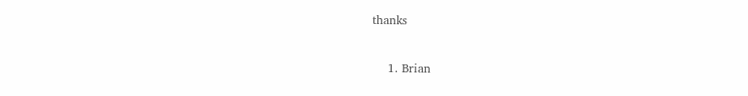thanks

    1. Brian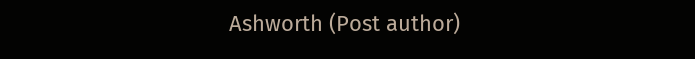Ashworth (Post author)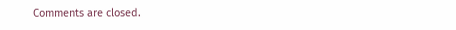Comments are closed.